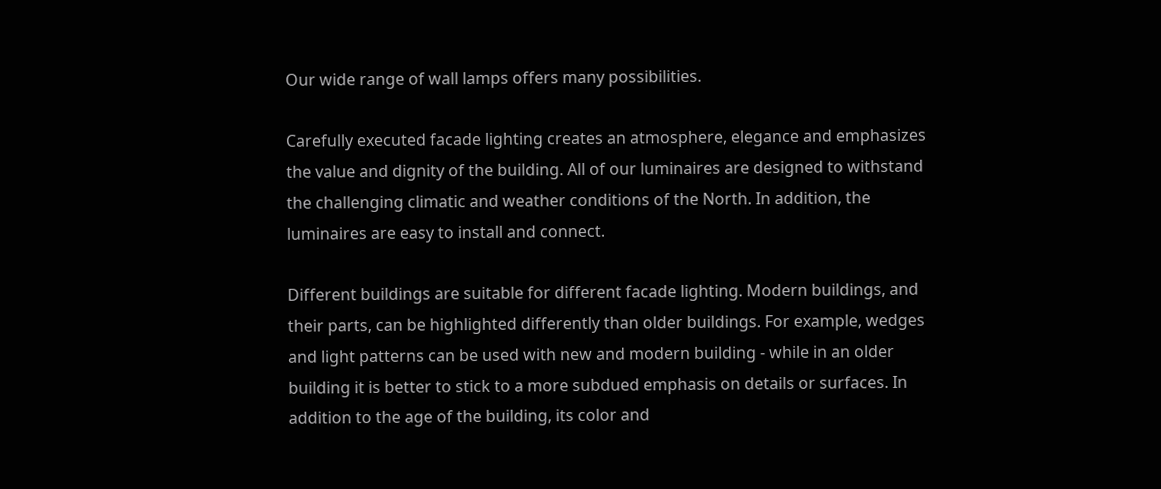Our wide range of wall lamps offers many possibilities.

Carefully executed facade lighting creates an atmosphere, elegance and emphasizes the value and dignity of the building. All of our luminaires are designed to withstand the challenging climatic and weather conditions of the North. In addition, the luminaires are easy to install and connect.

Different buildings are suitable for different facade lighting. Modern buildings, and their parts, can be highlighted differently than older buildings. For example, wedges and light patterns can be used with new and modern building - while in an older building it is better to stick to a more subdued emphasis on details or surfaces. In addition to the age of the building, its color and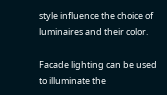style influence the choice of luminaires and their color.

Facade lighting can be used to illuminate the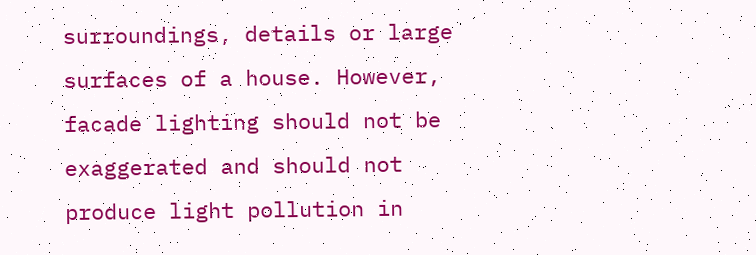surroundings, details or large surfaces of a house. However, facade lighting should not be exaggerated and should not produce light pollution in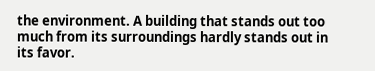the environment. A building that stands out too much from its surroundings hardly stands out in its favor.